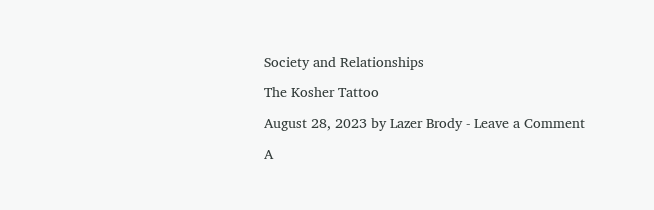Society and Relationships

The Kosher Tattoo

August 28, 2023 by Lazer Brody - Leave a Comment

A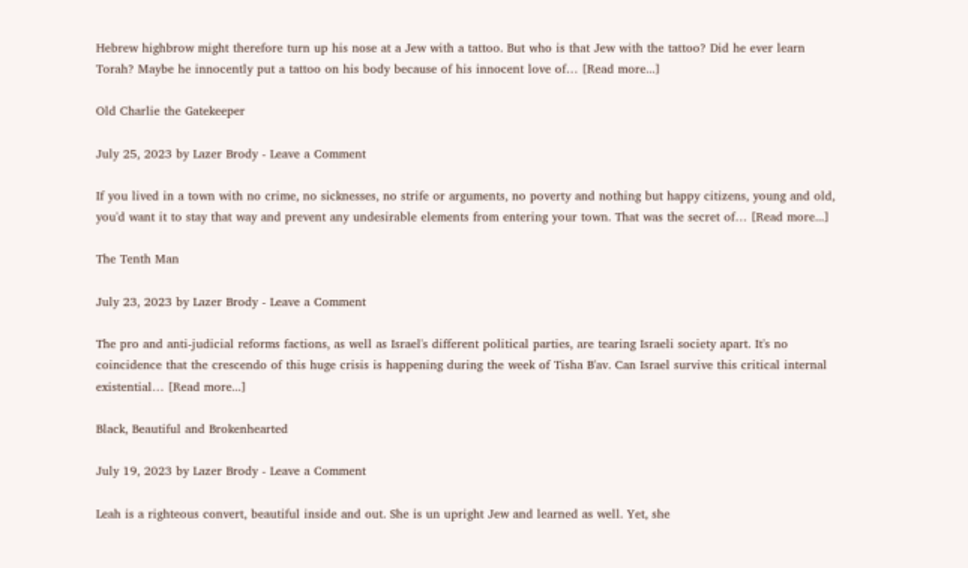Hebrew highbrow might therefore turn up his nose at a Jew with a tattoo. But who is that Jew with the tattoo? Did he ever learn Torah? Maybe he innocently put a tattoo on his body because of his innocent love of… [Read more...]

Old Charlie the Gatekeeper

July 25, 2023 by Lazer Brody - Leave a Comment

If you lived in a town with no crime, no sicknesses, no strife or arguments, no poverty and nothing but happy citizens, young and old, you'd want it to stay that way and prevent any undesirable elements from entering your town. That was the secret of… [Read more...]

The Tenth Man

July 23, 2023 by Lazer Brody - Leave a Comment

The pro and anti-judicial reforms factions, as well as Israel's different political parties, are tearing Israeli society apart. It's no coincidence that the crescendo of this huge crisis is happening during the week of Tisha B'av. Can Israel survive this critical internal existential… [Read more...]

Black, Beautiful and Brokenhearted

July 19, 2023 by Lazer Brody - Leave a Comment

Leah is a righteous convert, beautiful inside and out. She is un upright Jew and learned as well. Yet, she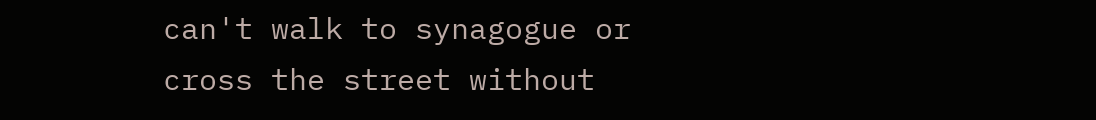can't walk to synagogue or cross the street without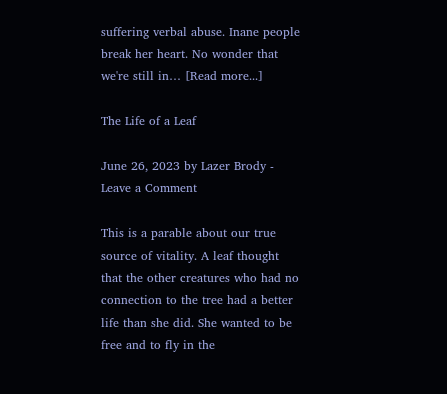suffering verbal abuse. Inane people break her heart. No wonder that we're still in… [Read more...]

The Life of a Leaf

June 26, 2023 by Lazer Brody - Leave a Comment

This is a parable about our true source of vitality. A leaf thought that the other creatures who had no connection to the tree had a better life than she did. She wanted to be free and to fly in the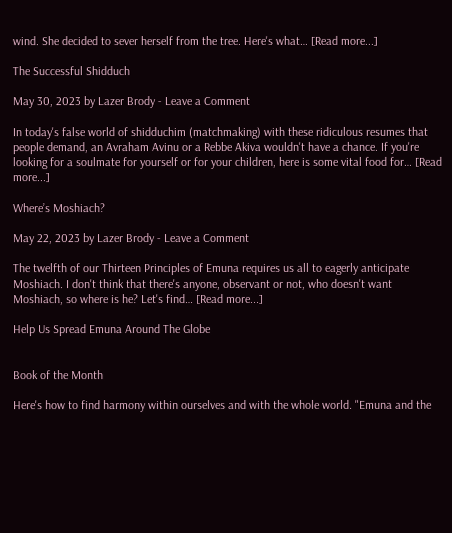wind. She decided to sever herself from the tree. Here's what… [Read more...]

The Successful Shidduch

May 30, 2023 by Lazer Brody - Leave a Comment

In today's false world of shidduchim (matchmaking) with these ridiculous resumes that people demand, an Avraham Avinu or a Rebbe Akiva wouldn't have a chance. If you're looking for a soulmate for yourself or for your children, here is some vital food for… [Read more...]

Where’s Moshiach?

May 22, 2023 by Lazer Brody - Leave a Comment

The twelfth of our Thirteen Principles of Emuna requires us all to eagerly anticipate Moshiach. I don't think that there's anyone, observant or not, who doesn't want Moshiach, so where is he? Let's find… [Read more...]

Help Us Spread Emuna Around The Globe


Book of the Month

Here's how to find harmony within ourselves and with the whole world. "Emuna and the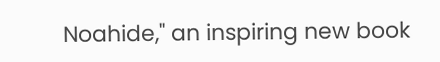Noahide," an inspiring new book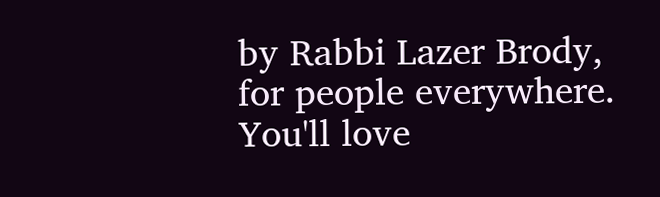by Rabbi Lazer Brody, for people everywhere. You'll love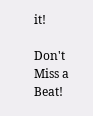it!

Don't Miss a Beat!